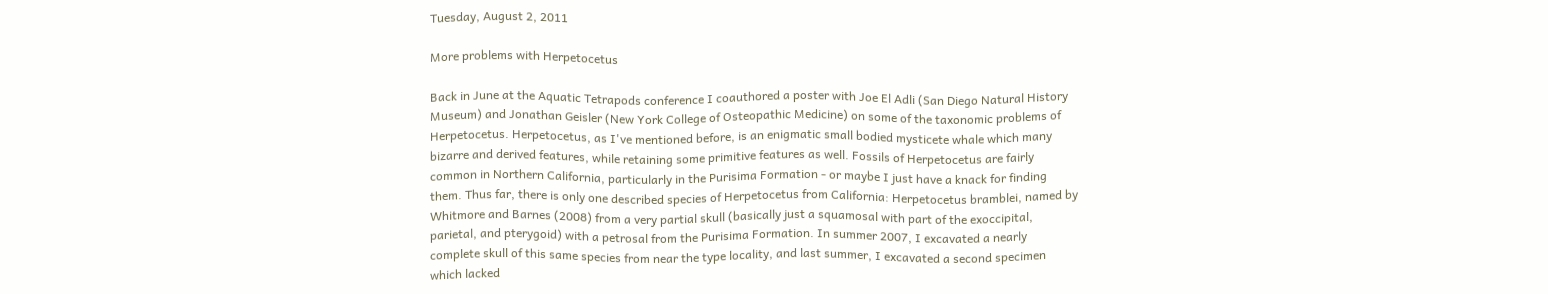Tuesday, August 2, 2011

More problems with Herpetocetus

Back in June at the Aquatic Tetrapods conference I coauthored a poster with Joe El Adli (San Diego Natural History Museum) and Jonathan Geisler (New York College of Osteopathic Medicine) on some of the taxonomic problems of Herpetocetus. Herpetocetus, as I've mentioned before, is an enigmatic small bodied mysticete whale which many bizarre and derived features, while retaining some primitive features as well. Fossils of Herpetocetus are fairly common in Northern California, particularly in the Purisima Formation - or maybe I just have a knack for finding them. Thus far, there is only one described species of Herpetocetus from California: Herpetocetus bramblei, named by Whitmore and Barnes (2008) from a very partial skull (basically just a squamosal with part of the exoccipital, parietal, and pterygoid) with a petrosal from the Purisima Formation. In summer 2007, I excavated a nearly complete skull of this same species from near the type locality, and last summer, I excavated a second specimen which lacked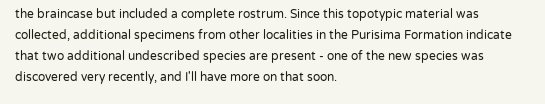the braincase but included a complete rostrum. Since this topotypic material was collected, additional specimens from other localities in the Purisima Formation indicate that two additional undescribed species are present - one of the new species was discovered very recently, and I'll have more on that soon.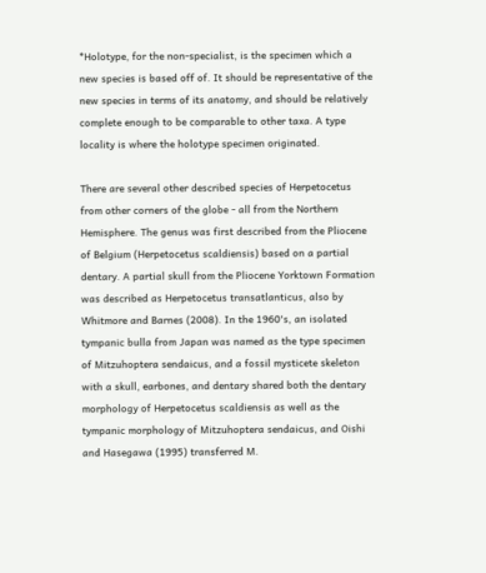*Holotype, for the non-specialist, is the specimen which a new species is based off of. It should be representative of the new species in terms of its anatomy, and should be relatively complete enough to be comparable to other taxa. A type locality is where the holotype specimen originated.

There are several other described species of Herpetocetus from other corners of the globe - all from the Northern Hemisphere. The genus was first described from the Pliocene of Belgium (Herpetocetus scaldiensis) based on a partial dentary. A partial skull from the Pliocene Yorktown Formation was described as Herpetocetus transatlanticus, also by Whitmore and Barnes (2008). In the 1960's, an isolated tympanic bulla from Japan was named as the type specimen of Mitzuhoptera sendaicus, and a fossil mysticete skeleton with a skull, earbones, and dentary shared both the dentary morphology of Herpetocetus scaldiensis as well as the tympanic morphology of Mitzuhoptera sendaicus, and Oishi and Hasegawa (1995) transferred M.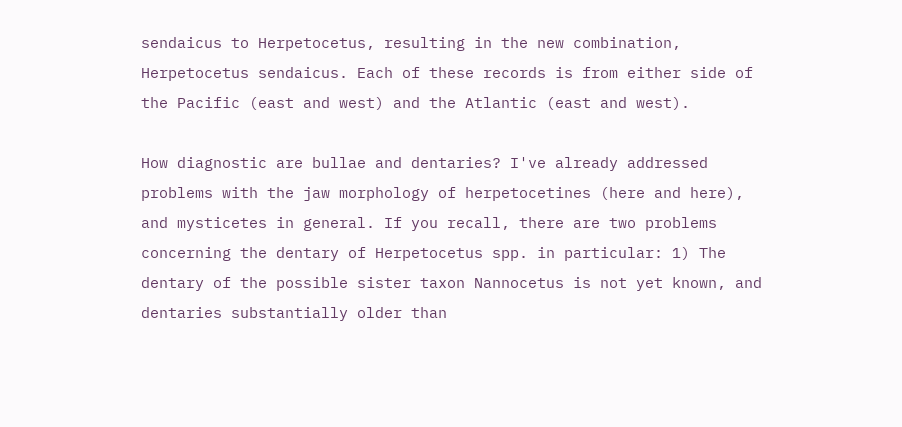sendaicus to Herpetocetus, resulting in the new combination, Herpetocetus sendaicus. Each of these records is from either side of the Pacific (east and west) and the Atlantic (east and west).

How diagnostic are bullae and dentaries? I've already addressed problems with the jaw morphology of herpetocetines (here and here), and mysticetes in general. If you recall, there are two problems concerning the dentary of Herpetocetus spp. in particular: 1) The dentary of the possible sister taxon Nannocetus is not yet known, and dentaries substantially older than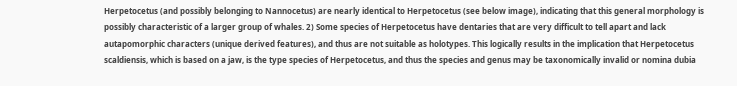Herpetocetus (and possibly belonging to Nannocetus) are nearly identical to Herpetocetus (see below image), indicating that this general morphology is possibly characteristic of a larger group of whales. 2) Some species of Herpetocetus have dentaries that are very difficult to tell apart and lack autapomorphic characters (unique derived features), and thus are not suitable as holotypes. This logically results in the implication that Herpetocetus scaldiensis, which is based on a jaw, is the type species of Herpetocetus, and thus the species and genus may be taxonomically invalid or nomina dubia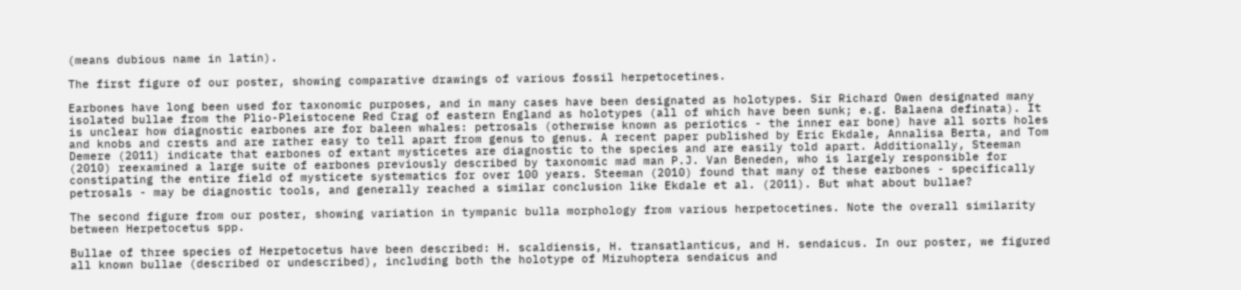(means dubious name in latin).

The first figure of our poster, showing comparative drawings of various fossil herpetocetines.

Earbones have long been used for taxonomic purposes, and in many cases have been designated as holotypes. Sir Richard Owen designated many isolated bullae from the Plio-Pleistocene Red Crag of eastern England as holotypes (all of which have been sunk; e.g. Balaena definata). It is unclear how diagnostic earbones are for baleen whales: petrosals (otherwise known as periotics - the inner ear bone) have all sorts holes and knobs and crests and are rather easy to tell apart from genus to genus. A recent paper published by Eric Ekdale, Annalisa Berta, and Tom Demere (2011) indicate that earbones of extant mysticetes are diagnostic to the species and are easily told apart. Additionally, Steeman (2010) reexamined a large suite of earbones previously described by taxonomic mad man P.J. Van Beneden, who is largely responsible for constipating the entire field of mysticete systematics for over 100 years. Steeman (2010) found that many of these earbones - specifically petrosals - may be diagnostic tools, and generally reached a similar conclusion like Ekdale et al. (2011). But what about bullae?

The second figure from our poster, showing variation in tympanic bulla morphology from various herpetocetines. Note the overall similarity between Herpetocetus spp.

Bullae of three species of Herpetocetus have been described: H. scaldiensis, H. transatlanticus, and H. sendaicus. In our poster, we figured all known bullae (described or undescribed), including both the holotype of Mizuhoptera sendaicus and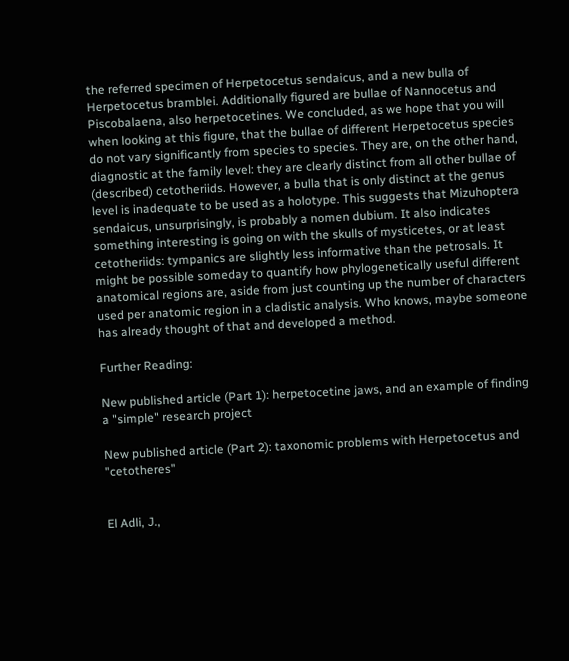the referred specimen of Herpetocetus sendaicus, and a new bulla of Herpetocetus bramblei. Additionally figured are bullae of Nannocetus and Piscobalaena, also herpetocetines. We concluded, as we hope that you will when looking at this figure, that the bullae of different Herpetocetus species do not vary significantly from species to species. They are, on the other hand, diagnostic at the family level: they are clearly distinct from all other bullae of (described) cetotheriids. However, a bulla that is only distinct at the genus level is inadequate to be used as a holotype. This suggests that Mizuhoptera sendaicus, unsurprisingly, is probably a nomen dubium. It also indicates something interesting is going on with the skulls of mysticetes, or at least cetotheriids: tympanics are slightly less informative than the petrosals. It might be possible someday to quantify how phylogenetically useful different anatomical regions are, aside from just counting up the number of characters used per anatomic region in a cladistic analysis. Who knows, maybe someone has already thought of that and developed a method.

Further Reading:

New published article (Part 1): herpetocetine jaws, and an example of finding a "simple" research project

New published article (Part 2): taxonomic problems with Herpetocetus and "cetotheres"


El Adli, J.,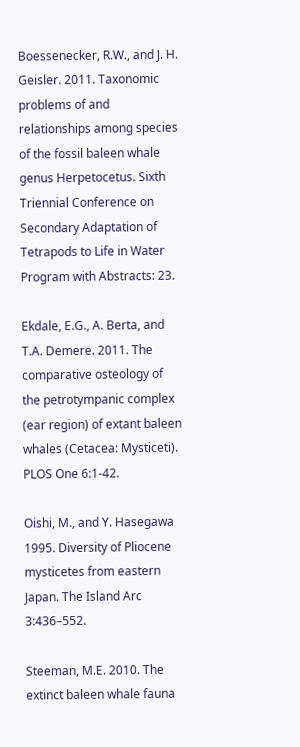Boessenecker, R.W., and J. H. Geisler. 2011. Taxonomic problems of and relationships among species of the fossil baleen whale genus Herpetocetus. Sixth Triennial Conference on Secondary Adaptation of Tetrapods to Life in Water Program with Abstracts: 23.

Ekdale, E.G., A. Berta, and T.A. Demere. 2011. The comparative osteology of the petrotympanic complex (ear region) of extant baleen whales (Cetacea: Mysticeti). PLOS One 6:1-42.

Oishi, M., and Y. Hasegawa 1995. Diversity of Pliocene mysticetes from eastern Japan. The Island Arc 3:436–552.

Steeman, M.E. 2010. The extinct baleen whale fauna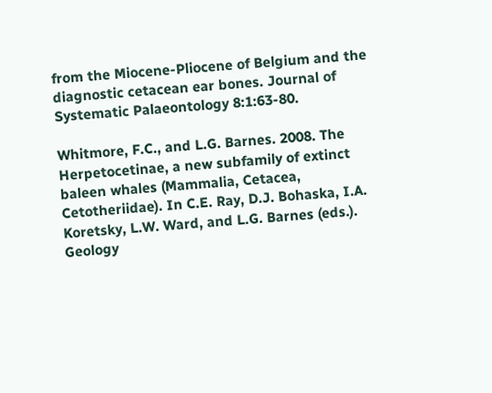from the Miocene-Pliocene of Belgium and the diagnostic cetacean ear bones. Journal of Systematic Palaeontology 8:1:63-80.

Whitmore, F.C., and L.G. Barnes. 2008. The Herpetocetinae, a new subfamily of extinct baleen whales (Mammalia, Cetacea, Cetotheriidae). In C.E. Ray, D.J. Bohaska, I.A. Koretsky, L.W. Ward, and L.G. Barnes (eds.). Geology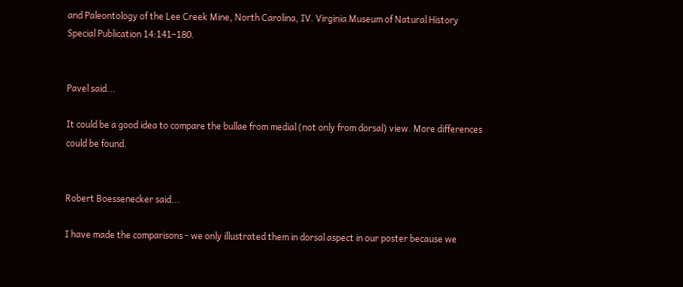and Paleontology of the Lee Creek Mine, North Carolina, IV. Virginia Museum of Natural History Special Publication 14:141–180.


Pavel said...

It could be a good idea to compare the bullae from medial (not only from dorsal) view. More differences could be found.


Robert Boessenecker said...

I have made the comparisons - we only illustrated them in dorsal aspect in our poster because we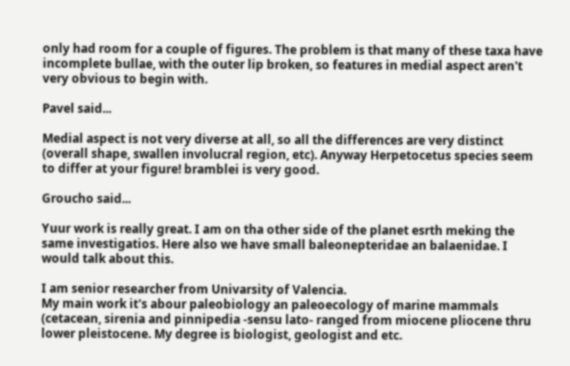only had room for a couple of figures. The problem is that many of these taxa have incomplete bullae, with the outer lip broken, so features in medial aspect aren't very obvious to begin with.

Pavel said...

Medial aspect is not very diverse at all, so all the differences are very distinct (overall shape, swallen involucral region, etc). Anyway Herpetocetus species seem to differ at your figure! bramblei is very good.

Groucho said...

Yuur work is really great. I am on tha other side of the planet esrth meking the same investigatios. Here also we have small baleonepteridae an balaenidae. I would talk about this.

I am senior researcher from Univarsity of Valencia.
My main work it's abour paleobiology an paleoecology of marine mammals (cetacean, sirenia and pinnipedia -sensu lato- ranged from miocene pliocene thru lower pleistocene. My degree is biologist, geologist and etc.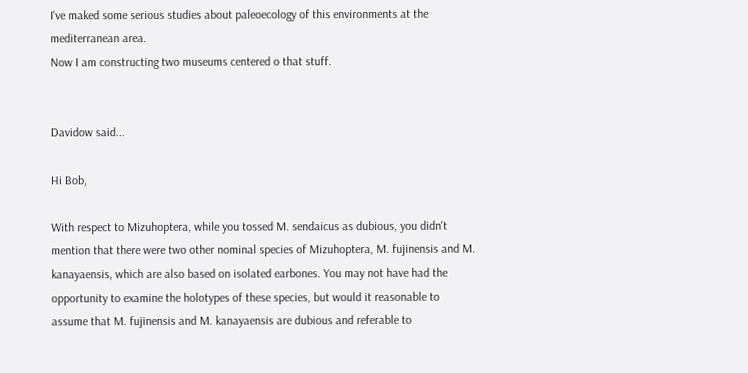I've maked some serious studies about paleoecology of this environments at the mediterranean area.
Now I am constructing two museums centered o that stuff.


Davidow said...

Hi Bob,

With respect to Mizuhoptera, while you tossed M. sendaicus as dubious, you didn't mention that there were two other nominal species of Mizuhoptera, M. fujinensis and M. kanayaensis, which are also based on isolated earbones. You may not have had the opportunity to examine the holotypes of these species, but would it reasonable to assume that M. fujinensis and M. kanayaensis are dubious and referable to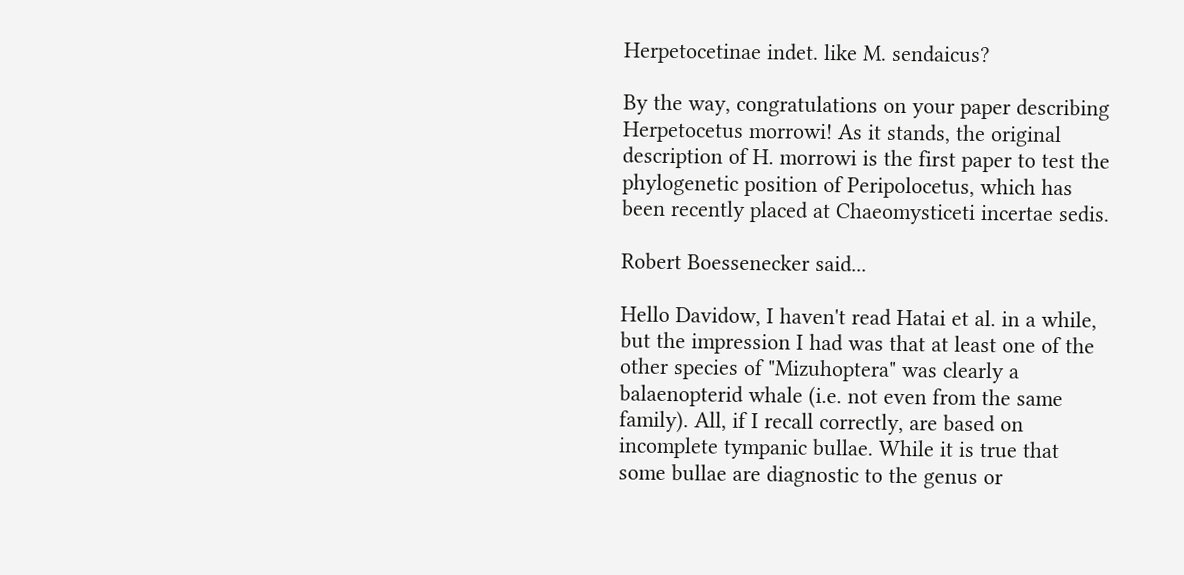Herpetocetinae indet. like M. sendaicus?

By the way, congratulations on your paper describing Herpetocetus morrowi! As it stands, the original description of H. morrowi is the first paper to test the phylogenetic position of Peripolocetus, which has been recently placed at Chaeomysticeti incertae sedis.

Robert Boessenecker said...

Hello Davidow, I haven't read Hatai et al. in a while, but the impression I had was that at least one of the other species of "Mizuhoptera" was clearly a balaenopterid whale (i.e. not even from the same family). All, if I recall correctly, are based on incomplete tympanic bullae. While it is true that some bullae are diagnostic to the genus or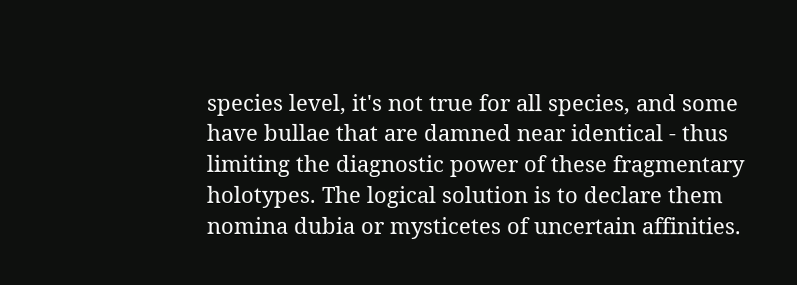species level, it's not true for all species, and some have bullae that are damned near identical - thus limiting the diagnostic power of these fragmentary holotypes. The logical solution is to declare them nomina dubia or mysticetes of uncertain affinities.